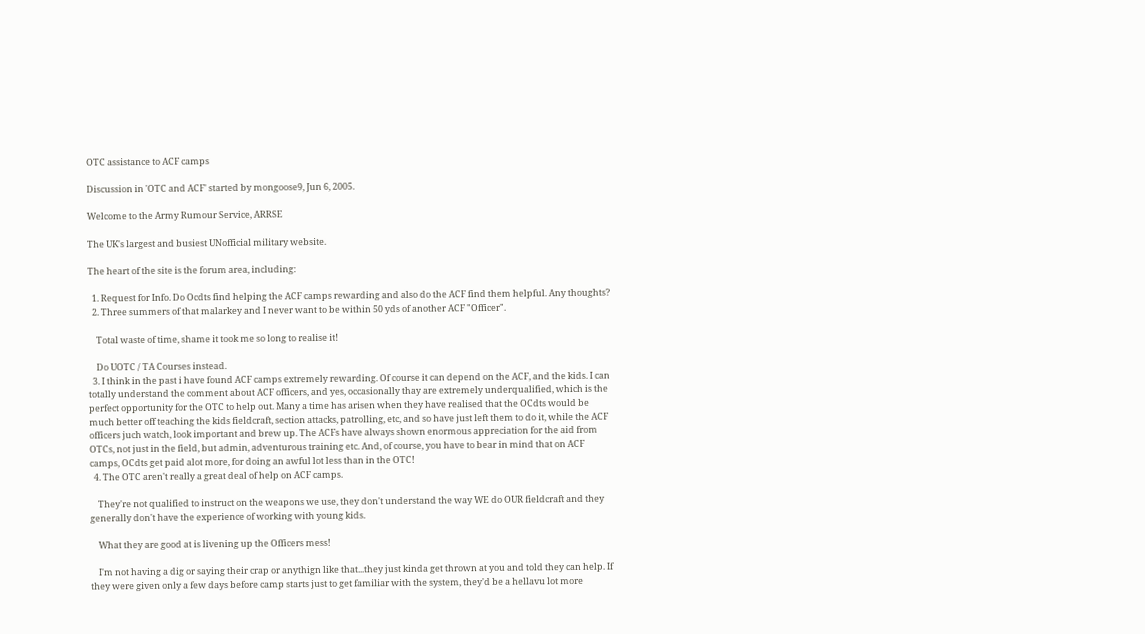OTC assistance to ACF camps

Discussion in 'OTC and ACF' started by mongoose9, Jun 6, 2005.

Welcome to the Army Rumour Service, ARRSE

The UK's largest and busiest UNofficial military website.

The heart of the site is the forum area, including:

  1. Request for Info. Do Ocdts find helping the ACF camps rewarding and also do the ACF find them helpful. Any thoughts?
  2. Three summers of that malarkey and I never want to be within 50 yds of another ACF "Officer".

    Total waste of time, shame it took me so long to realise it!

    Do UOTC / TA Courses instead.
  3. I think in the past i have found ACF camps extremely rewarding. Of course it can depend on the ACF, and the kids. I can totally understand the comment about ACF officers, and yes, occasionally thay are extremely underqualified, which is the perfect opportunity for the OTC to help out. Many a time has arisen when they have realised that the OCdts would be much better off teaching the kids fieldcraft, section attacks, patrolling, etc, and so have just left them to do it, while the ACF officers juch watch, look important and brew up. The ACFs have always shown enormous appreciation for the aid from OTCs, not just in the field, but admin, adventurous training etc. And, of course, you have to bear in mind that on ACF camps, OCdts get paid alot more, for doing an awful lot less than in the OTC!
  4. The OTC aren't really a great deal of help on ACF camps.

    They're not qualified to instruct on the weapons we use, they don't understand the way WE do OUR fieldcraft and they generally don't have the experience of working with young kids.

    What they are good at is livening up the Officers mess!

    I'm not having a dig or saying their crap or anythign like that...they just kinda get thrown at you and told they can help. If they were given only a few days before camp starts just to get familiar with the system, they'd be a hellavu lot more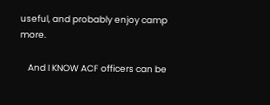useful, and probably enjoy camp more.

    And I KNOW ACF officers can be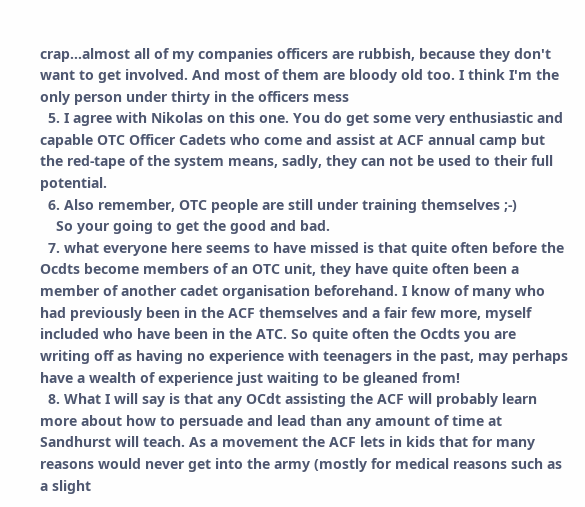crap...almost all of my companies officers are rubbish, because they don't want to get involved. And most of them are bloody old too. I think I'm the only person under thirty in the officers mess
  5. I agree with Nikolas on this one. You do get some very enthusiastic and capable OTC Officer Cadets who come and assist at ACF annual camp but the red-tape of the system means, sadly, they can not be used to their full potential.
  6. Also remember, OTC people are still under training themselves ;-)
    So your going to get the good and bad.
  7. what everyone here seems to have missed is that quite often before the Ocdts become members of an OTC unit, they have quite often been a member of another cadet organisation beforehand. I know of many who had previously been in the ACF themselves and a fair few more, myself included who have been in the ATC. So quite often the Ocdts you are writing off as having no experience with teenagers in the past, may perhaps have a wealth of experience just waiting to be gleaned from!
  8. What I will say is that any OCdt assisting the ACF will probably learn more about how to persuade and lead than any amount of time at Sandhurst will teach. As a movement the ACF lets in kids that for many reasons would never get into the army (mostly for medical reasons such as a slight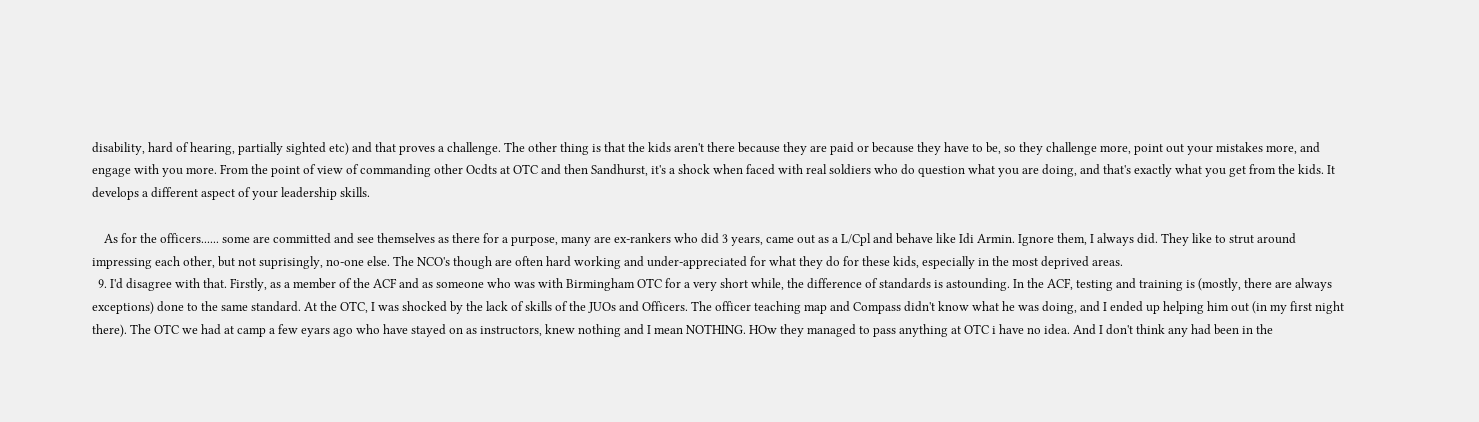disability, hard of hearing, partially sighted etc) and that proves a challenge. The other thing is that the kids aren't there because they are paid or because they have to be, so they challenge more, point out your mistakes more, and engage with you more. From the point of view of commanding other Ocdts at OTC and then Sandhurst, it's a shock when faced with real soldiers who do question what you are doing, and that's exactly what you get from the kids. It develops a different aspect of your leadership skills.

    As for the officers...... some are committed and see themselves as there for a purpose, many are ex-rankers who did 3 years, came out as a L/Cpl and behave like Idi Armin. Ignore them, I always did. They like to strut around impressing each other, but not suprisingly, no-one else. The NCO's though are often hard working and under-appreciated for what they do for these kids, especially in the most deprived areas.
  9. I'd disagree with that. Firstly, as a member of the ACF and as someone who was with Birmingham OTC for a very short while, the difference of standards is astounding. In the ACF, testing and training is (mostly, there are always exceptions) done to the same standard. At the OTC, I was shocked by the lack of skills of the JUOs and Officers. The officer teaching map and Compass didn't know what he was doing, and I ended up helping him out (in my first night there). The OTC we had at camp a few eyars ago who have stayed on as instructors, knew nothing and I mean NOTHING. HOw they managed to pass anything at OTC i have no idea. And I don't think any had been in the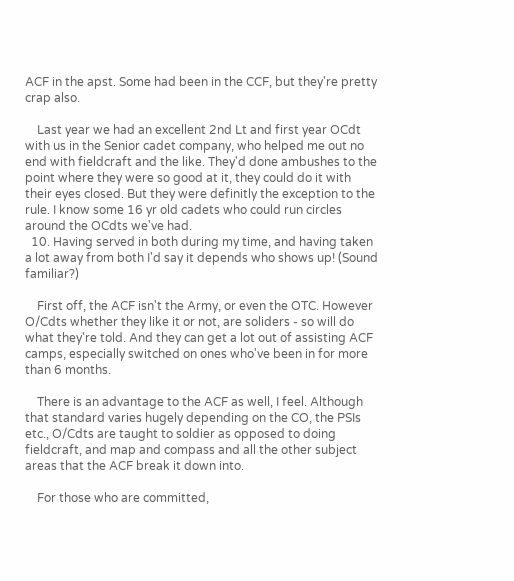ACF in the apst. Some had been in the CCF, but they're pretty crap also.

    Last year we had an excellent 2nd Lt and first year OCdt with us in the Senior cadet company, who helped me out no end with fieldcraft and the like. They'd done ambushes to the point where they were so good at it, they could do it with their eyes closed. But they were definitly the exception to the rule. I know some 16 yr old cadets who could run circles around the OCdts we've had.
  10. Having served in both during my time, and having taken a lot away from both I'd say it depends who shows up! (Sound familiar?)

    First off, the ACF isn't the Army, or even the OTC. However O/Cdts whether they like it or not, are soliders - so will do what they're told. And they can get a lot out of assisting ACF camps, especially switched on ones who've been in for more than 6 months.

    There is an advantage to the ACF as well, I feel. Although that standard varies hugely depending on the CO, the PSIs etc., O/Cdts are taught to soldier as opposed to doing fieldcraft, and map and compass and all the other subject areas that the ACF break it down into.

    For those who are committed,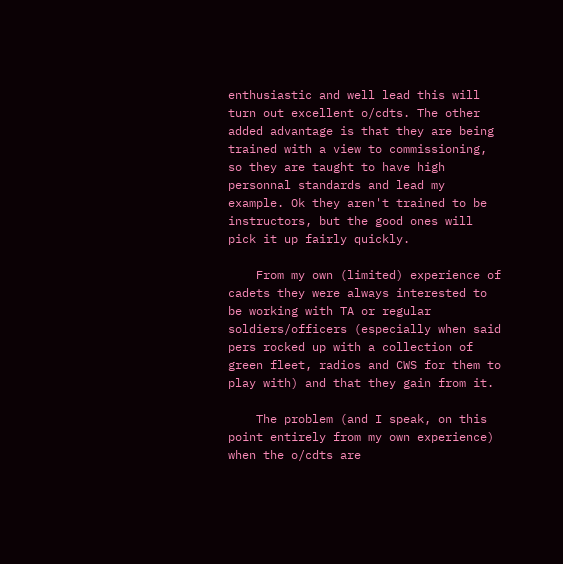enthusiastic and well lead this will turn out excellent o/cdts. The other added advantage is that they are being trained with a view to commissioning, so they are taught to have high personnal standards and lead my example. Ok they aren't trained to be instructors, but the good ones will pick it up fairly quickly.

    From my own (limited) experience of cadets they were always interested to be working with TA or regular soldiers/officers (especially when said pers rocked up with a collection of green fleet, radios and CWS for them to play with) and that they gain from it.

    The problem (and I speak, on this point entirely from my own experience) when the o/cdts are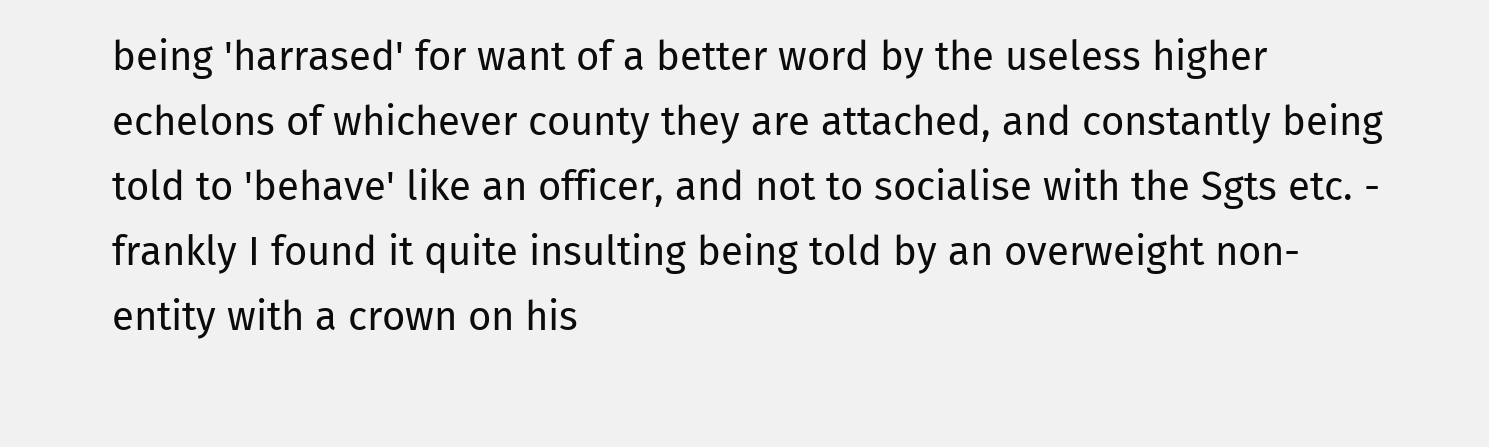being 'harrased' for want of a better word by the useless higher echelons of whichever county they are attached, and constantly being told to 'behave' like an officer, and not to socialise with the Sgts etc. - frankly I found it quite insulting being told by an overweight non-entity with a crown on his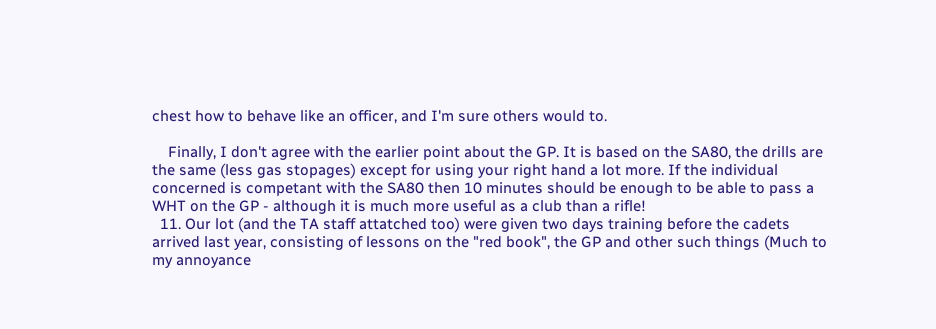chest how to behave like an officer, and I'm sure others would to.

    Finally, I don't agree with the earlier point about the GP. It is based on the SA80, the drills are the same (less gas stopages) except for using your right hand a lot more. If the individual concerned is competant with the SA80 then 10 minutes should be enough to be able to pass a WHT on the GP - although it is much more useful as a club than a rifle!
  11. Our lot (and the TA staff attatched too) were given two days training before the cadets arrived last year, consisting of lessons on the "red book", the GP and other such things (Much to my annoyance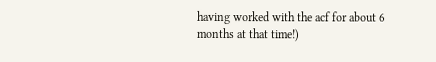having worked with the acf for about 6 months at that time!)